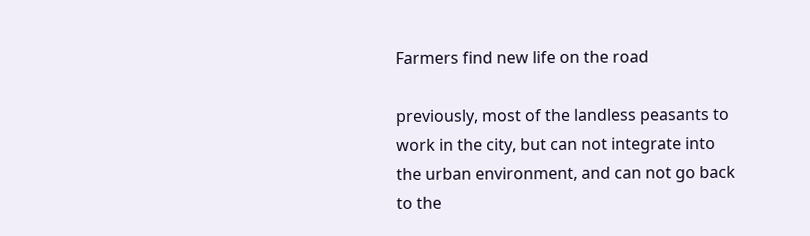Farmers find new life on the road

previously, most of the landless peasants to work in the city, but can not integrate into the urban environment, and can not go back to the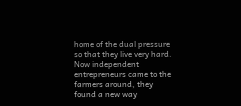home of the dual pressure so that they live very hard. Now independent entrepreneurs came to the farmers around, they found a new way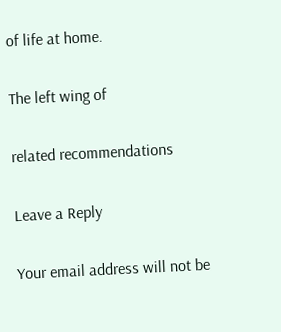of life at home.

The left wing of

related recommendations

Leave a Reply

Your email address will not be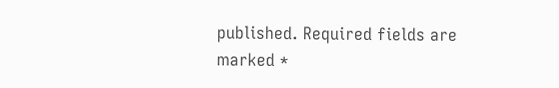published. Required fields are marked *